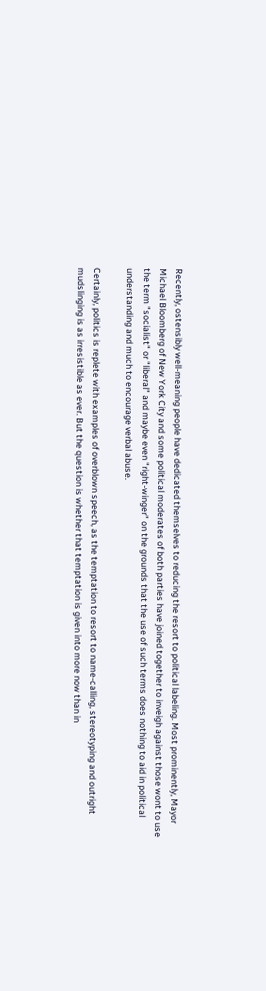Recently, ostensibly well-meaning people have dedicated themselves to reducing the resort to political labeling. Most prominently, Mayor Michael Bloomberg of New York City and some political moderates of both parties have joined together to inveigh against those wont to use the term "socialist" or "liberal" and maybe even "right-winger" on the grounds that the use of such terms does nothing to aid in political understanding and much to encourage verbal abuse.

Certainly, politics is replete with examples of overblown speech, as the temptation to resort to name-calling, stereotyping and outright mudslinging is as irresistible as ever. But the question is whether that temptation is given into more now than in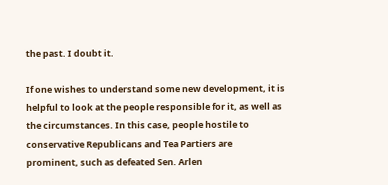the past. I doubt it.

If one wishes to understand some new development, it is helpful to look at the people responsible for it, as well as the circumstances. In this case, people hostile to conservative Republicans and Tea Partiers are prominent, such as defeated Sen. Arlen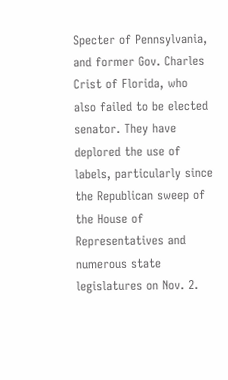Specter of Pennsylvania, and former Gov. Charles Crist of Florida, who also failed to be elected senator. They have deplored the use of labels, particularly since the Republican sweep of the House of Representatives and numerous state legislatures on Nov. 2.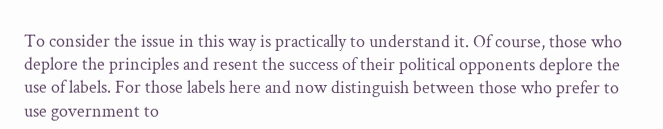To consider the issue in this way is practically to understand it. Of course, those who deplore the principles and resent the success of their political opponents deplore the use of labels. For those labels here and now distinguish between those who prefer to use government to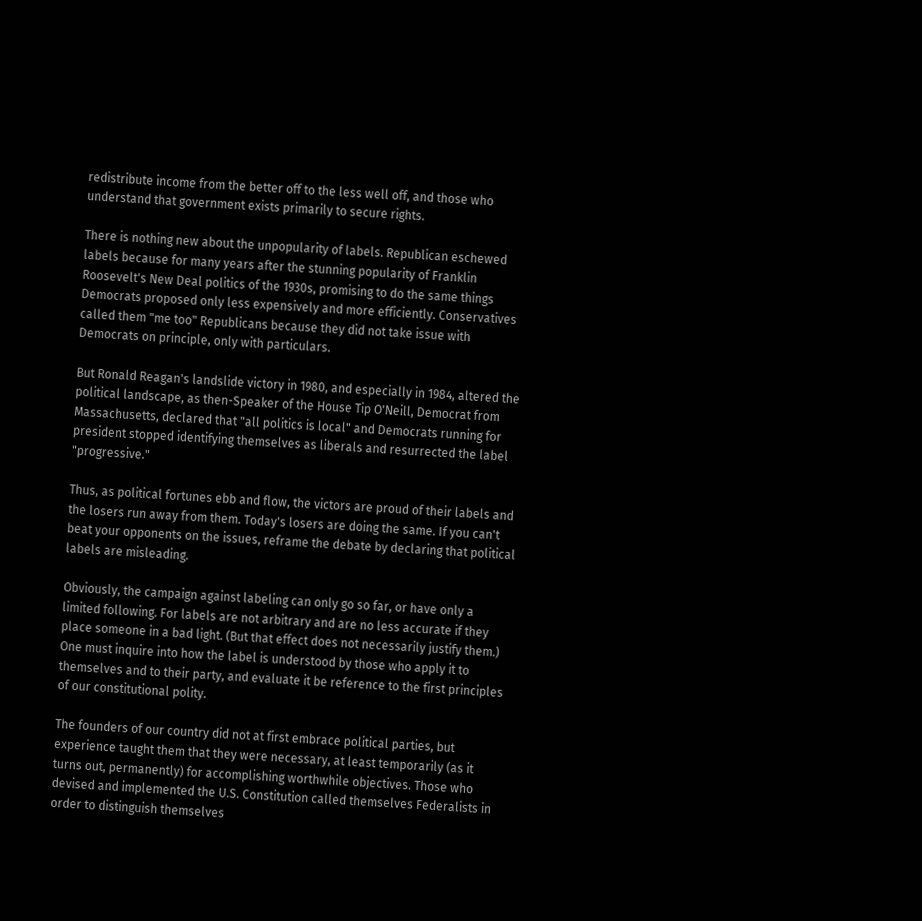redistribute income from the better off to the less well off, and those who understand that government exists primarily to secure rights.

There is nothing new about the unpopularity of labels. Republican eschewed labels because for many years after the stunning popularity of Franklin Roosevelt's New Deal politics of the 1930s, promising to do the same things Democrats proposed only less expensively and more efficiently. Conservatives called them "me too" Republicans because they did not take issue with Democrats on principle, only with particulars.

But Ronald Reagan's landslide victory in 1980, and especially in 1984, altered the political landscape, as then-Speaker of the House Tip O'Neill, Democrat from Massachusetts, declared that "all politics is local" and Democrats running for president stopped identifying themselves as liberals and resurrected the label "progressive."

Thus, as political fortunes ebb and flow, the victors are proud of their labels and the losers run away from them. Today's losers are doing the same. If you can't beat your opponents on the issues, reframe the debate by declaring that political labels are misleading.

Obviously, the campaign against labeling can only go so far, or have only a limited following. For labels are not arbitrary and are no less accurate if they place someone in a bad light. (But that effect does not necessarily justify them.) One must inquire into how the label is understood by those who apply it to themselves and to their party, and evaluate it be reference to the first principles of our constitutional polity.

The founders of our country did not at first embrace political parties, but experience taught them that they were necessary, at least temporarily (as it turns out, permanently) for accomplishing worthwhile objectives. Those who devised and implemented the U.S. Constitution called themselves Federalists in order to distinguish themselves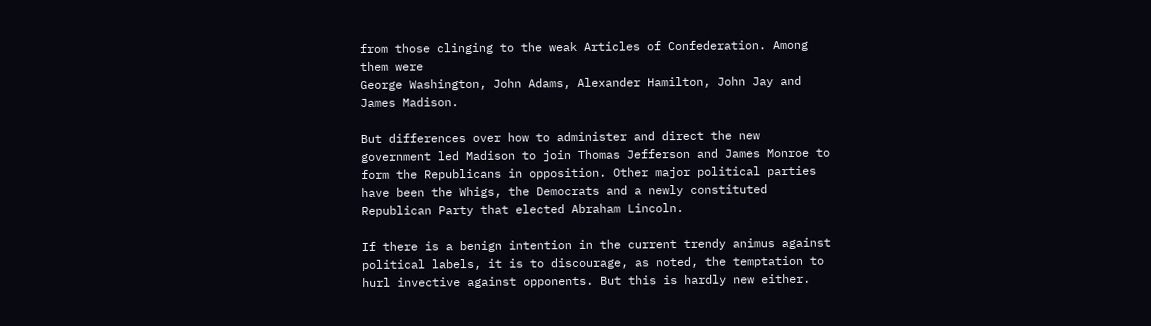from those clinging to the weak Articles of Confederation. Among them were
George Washington, John Adams, Alexander Hamilton, John Jay and James Madison.

But differences over how to administer and direct the new government led Madison to join Thomas Jefferson and James Monroe to form the Republicans in opposition. Other major political parties have been the Whigs, the Democrats and a newly constituted Republican Party that elected Abraham Lincoln.

If there is a benign intention in the current trendy animus against political labels, it is to discourage, as noted, the temptation to hurl invective against opponents. But this is hardly new either.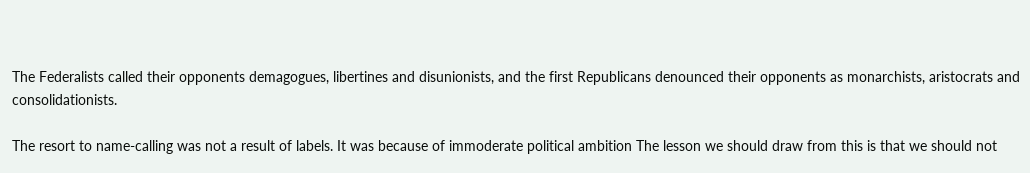The Federalists called their opponents demagogues, libertines and disunionists, and the first Republicans denounced their opponents as monarchists, aristocrats and consolidationists.

The resort to name-calling was not a result of labels. It was because of immoderate political ambition The lesson we should draw from this is that we should not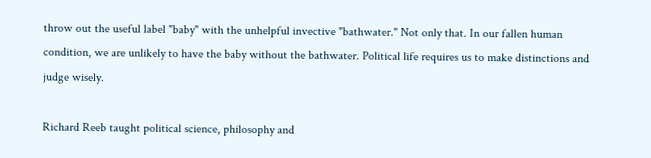throw out the useful label "baby" with the unhelpful invective "bathwater." Not only that. In our fallen human condition, we are unlikely to have the baby without the bathwater. Political life requires us to make distinctions and judge wisely.

Richard Reeb taught political science, philosophy and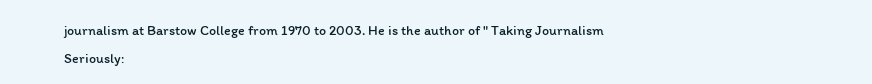journalism at Barstow College from 1970 to 2003. He is the author of " Taking Journalism Seriously: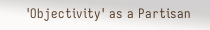'Objectivity' as a Partisan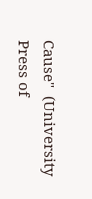Cause"  (University Press of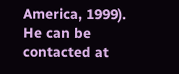America, 1999). He can be contacted at